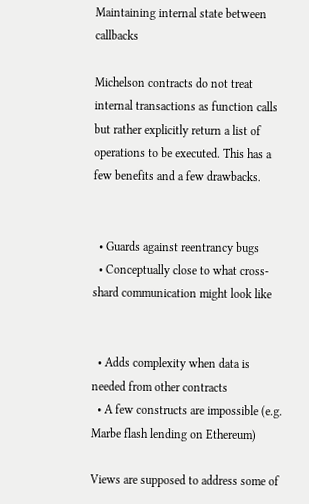Maintaining internal state between callbacks

Michelson contracts do not treat internal transactions as function calls but rather explicitly return a list of operations to be executed. This has a few benefits and a few drawbacks.


  • Guards against reentrancy bugs
  • Conceptually close to what cross-shard communication might look like


  • Adds complexity when data is needed from other contracts
  • A few constructs are impossible (e.g. Marbe flash lending on Ethereum)

Views are supposed to address some of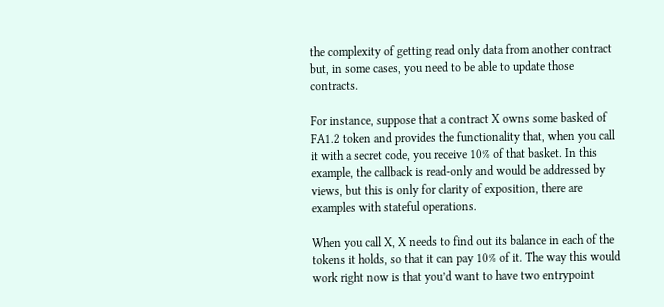the complexity of getting read only data from another contract but, in some cases, you need to be able to update those contracts.

For instance, suppose that a contract X owns some basked of FA1.2 token and provides the functionality that, when you call it with a secret code, you receive 10% of that basket. In this example, the callback is read-only and would be addressed by views, but this is only for clarity of exposition, there are examples with stateful operations.

When you call X, X needs to find out its balance in each of the tokens it holds, so that it can pay 10% of it. The way this would work right now is that you’d want to have two entrypoint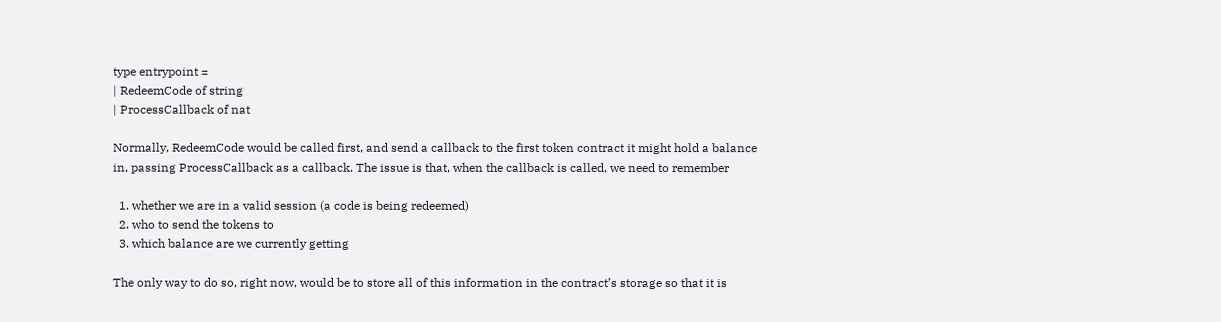type entrypoint =
| RedeemCode of string
| ProcessCallback of nat

Normally, RedeemCode would be called first, and send a callback to the first token contract it might hold a balance in, passing ProcessCallback as a callback. The issue is that, when the callback is called, we need to remember

  1. whether we are in a valid session (a code is being redeemed)
  2. who to send the tokens to
  3. which balance are we currently getting

The only way to do so, right now, would be to store all of this information in the contract’s storage so that it is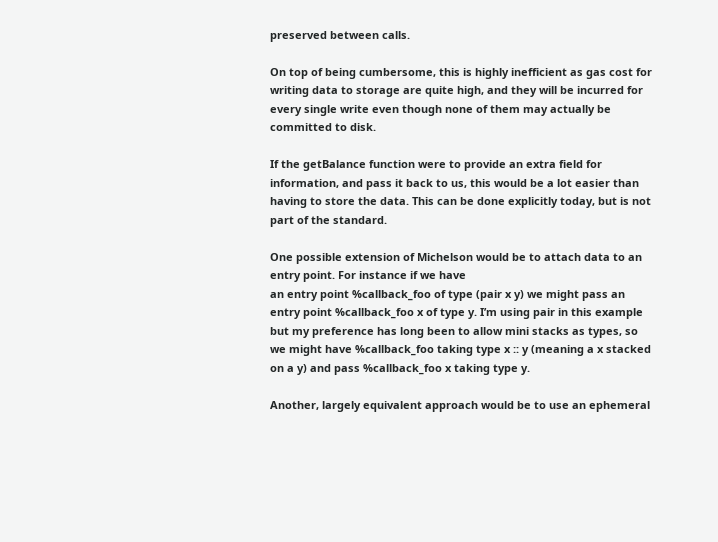preserved between calls.

On top of being cumbersome, this is highly inefficient as gas cost for writing data to storage are quite high, and they will be incurred for every single write even though none of them may actually be committed to disk.

If the getBalance function were to provide an extra field for information, and pass it back to us, this would be a lot easier than having to store the data. This can be done explicitly today, but is not part of the standard.

One possible extension of Michelson would be to attach data to an entry point. For instance if we have
an entry point %callback_foo of type (pair x y) we might pass an entry point %callback_foo x of type y. I’m using pair in this example but my preference has long been to allow mini stacks as types, so we might have %callback_foo taking type x :: y (meaning a x stacked on a y) and pass %callback_foo x taking type y.

Another, largely equivalent approach would be to use an ephemeral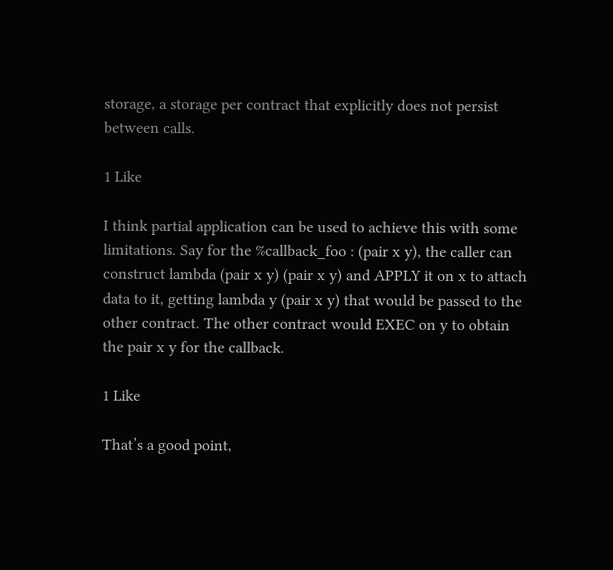storage, a storage per contract that explicitly does not persist between calls.

1 Like

I think partial application can be used to achieve this with some limitations. Say for the %callback_foo : (pair x y), the caller can construct lambda (pair x y) (pair x y) and APPLY it on x to attach data to it, getting lambda y (pair x y) that would be passed to the other contract. The other contract would EXEC on y to obtain the pair x y for the callback.

1 Like

That’s a good point,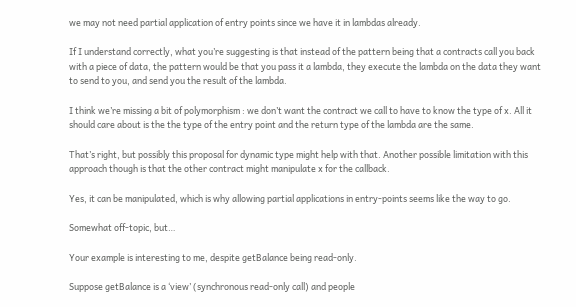we may not need partial application of entry points since we have it in lambdas already.

If I understand correctly, what you’re suggesting is that instead of the pattern being that a contracts call you back with a piece of data, the pattern would be that you pass it a lambda, they execute the lambda on the data they want to send to you, and send you the result of the lambda.

I think we’re missing a bit of polymorphism : we don’t want the contract we call to have to know the type of x. All it should care about is the the type of the entry point and the return type of the lambda are the same.

That’s right, but possibly this proposal for dynamic type might help with that. Another possible limitation with this approach though is that the other contract might manipulate x for the callback.

Yes, it can be manipulated, which is why allowing partial applications in entry-points seems like the way to go.

Somewhat off-topic, but…

Your example is interesting to me, despite getBalance being read-only.

Suppose getBalance is a ‘view’ (synchronous read-only call) and people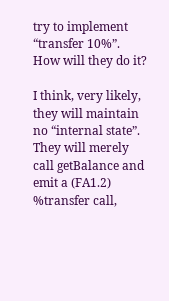try to implement “transfer 10%”. How will they do it?

I think, very likely, they will maintain no “internal state”. They will merely call getBalance and emit a (FA1.2) %transfer call,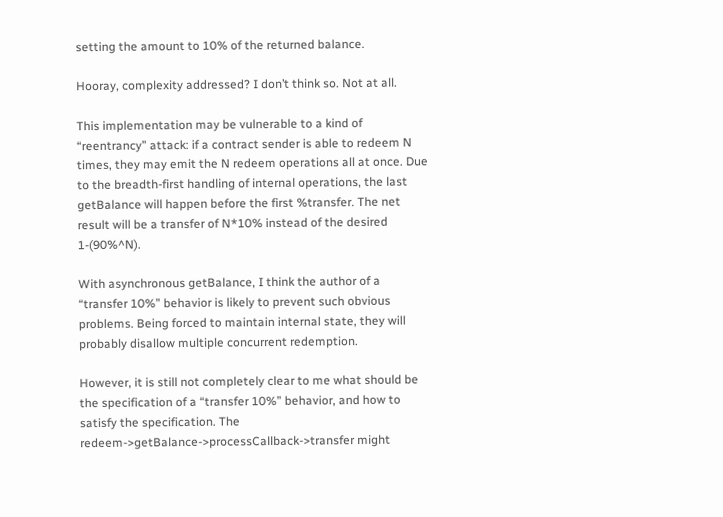setting the amount to 10% of the returned balance.

Hooray, complexity addressed? I don’t think so. Not at all.

This implementation may be vulnerable to a kind of “reentrancy” attack: if a contract sender is able to redeem N times, they may emit the N redeem operations all at once. Due to the breadth-first handling of internal operations, the last getBalance will happen before the first %transfer. The net result will be a transfer of N*10% instead of the desired 1-(90%^N).

With asynchronous getBalance, I think the author of a “transfer 10%” behavior is likely to prevent such obvious problems. Being forced to maintain internal state, they will probably disallow multiple concurrent redemption.

However, it is still not completely clear to me what should be the specification of a “transfer 10%” behavior, and how to satisfy the specification. The redeem->getBalance->processCallback->transfer might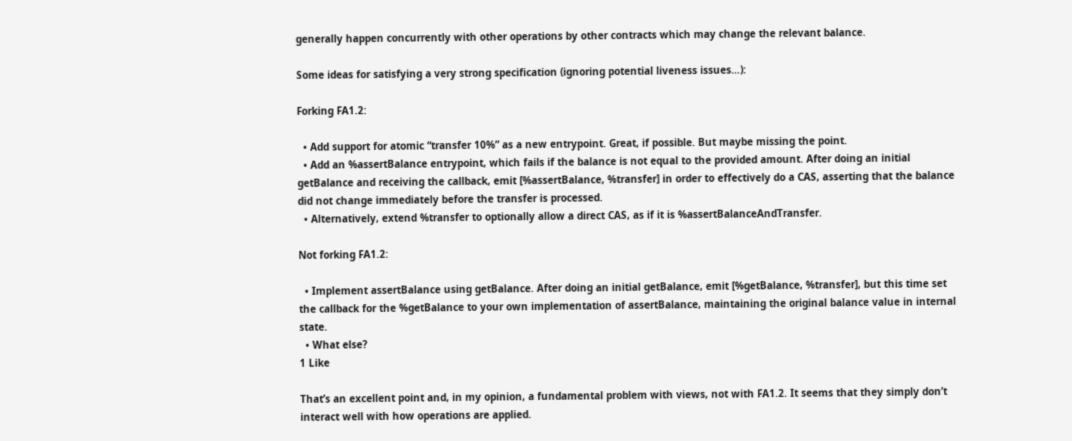generally happen concurrently with other operations by other contracts which may change the relevant balance.

Some ideas for satisfying a very strong specification (ignoring potential liveness issues…):

Forking FA1.2:

  • Add support for atomic “transfer 10%” as a new entrypoint. Great, if possible. But maybe missing the point.
  • Add an %assertBalance entrypoint, which fails if the balance is not equal to the provided amount. After doing an initial getBalance and receiving the callback, emit [%assertBalance, %transfer] in order to effectively do a CAS, asserting that the balance did not change immediately before the transfer is processed.
  • Alternatively, extend %transfer to optionally allow a direct CAS, as if it is %assertBalanceAndTransfer.

Not forking FA1.2:

  • Implement assertBalance using getBalance. After doing an initial getBalance, emit [%getBalance, %transfer], but this time set the callback for the %getBalance to your own implementation of assertBalance, maintaining the original balance value in internal state.
  • What else?
1 Like

That’s an excellent point and, in my opinion, a fundamental problem with views, not with FA1.2. It seems that they simply don’t interact well with how operations are applied.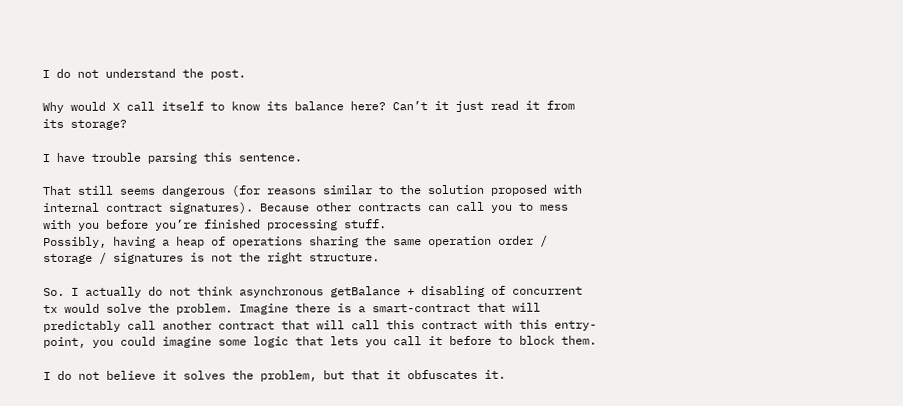I do not understand the post.

Why would X call itself to know its balance here? Can’t it just read it from its storage?

I have trouble parsing this sentence.

That still seems dangerous (for reasons similar to the solution proposed with internal contract signatures). Because other contracts can call you to mess with you before you’re finished processing stuff.
Possibly, having a heap of operations sharing the same operation order / storage / signatures is not the right structure.

So. I actually do not think asynchronous getBalance + disabling of concurrent tx would solve the problem. Imagine there is a smart-contract that will predictably call another contract that will call this contract with this entry-point, you could imagine some logic that lets you call it before to block them.

I do not believe it solves the problem, but that it obfuscates it.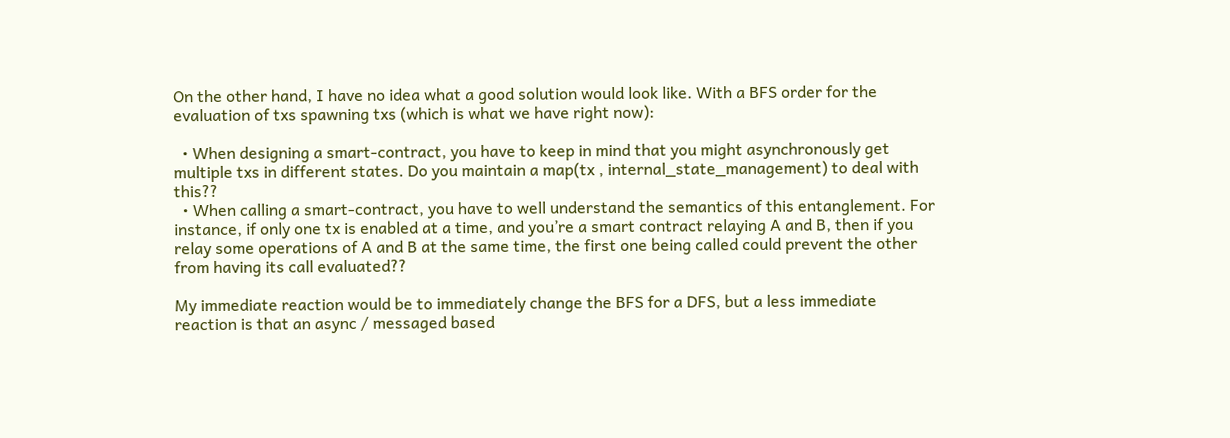On the other hand, I have no idea what a good solution would look like. With a BFS order for the evaluation of txs spawning txs (which is what we have right now):

  • When designing a smart-contract, you have to keep in mind that you might asynchronously get multiple txs in different states. Do you maintain a map(tx , internal_state_management) to deal with this??
  • When calling a smart-contract, you have to well understand the semantics of this entanglement. For instance, if only one tx is enabled at a time, and you’re a smart contract relaying A and B, then if you relay some operations of A and B at the same time, the first one being called could prevent the other from having its call evaluated??

My immediate reaction would be to immediately change the BFS for a DFS, but a less immediate reaction is that an async / messaged based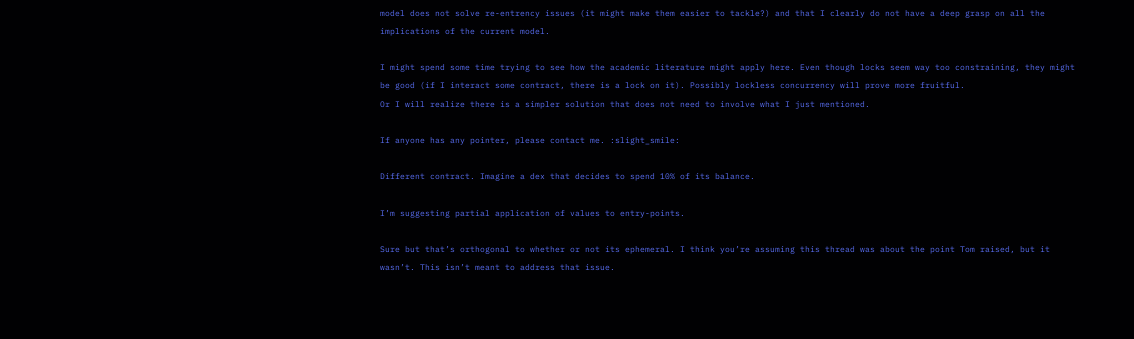model does not solve re-entrency issues (it might make them easier to tackle?) and that I clearly do not have a deep grasp on all the implications of the current model.

I might spend some time trying to see how the academic literature might apply here. Even though locks seem way too constraining, they might be good (if I interact some contract, there is a lock on it). Possibly lockless concurrency will prove more fruitful.
Or I will realize there is a simpler solution that does not need to involve what I just mentioned.

If anyone has any pointer, please contact me. :slight_smile:

Different contract. Imagine a dex that decides to spend 10% of its balance.

I’m suggesting partial application of values to entry-points.

Sure but that’s orthogonal to whether or not its ephemeral. I think you’re assuming this thread was about the point Tom raised, but it wasn’t. This isn’t meant to address that issue.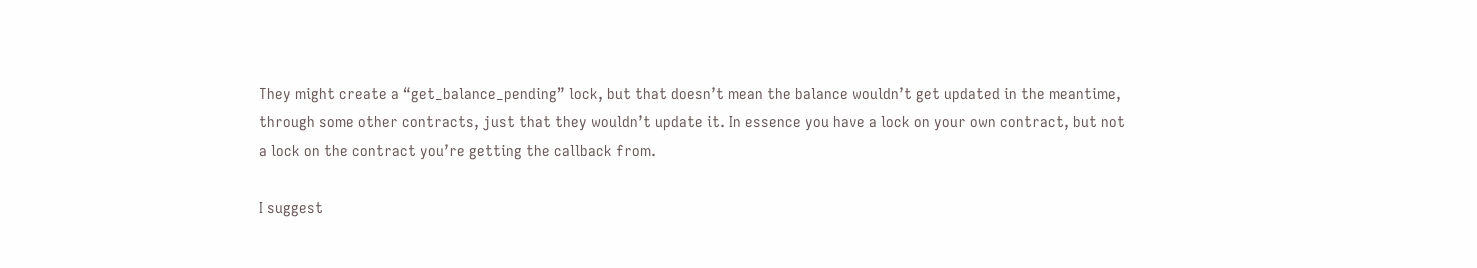They might create a “get_balance_pending” lock, but that doesn’t mean the balance wouldn’t get updated in the meantime, through some other contracts, just that they wouldn’t update it. In essence you have a lock on your own contract, but not a lock on the contract you’re getting the callback from.

I suggest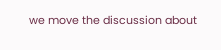we move the discussion about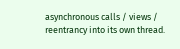asynchronous calls / views / reentrancy into its own thread.